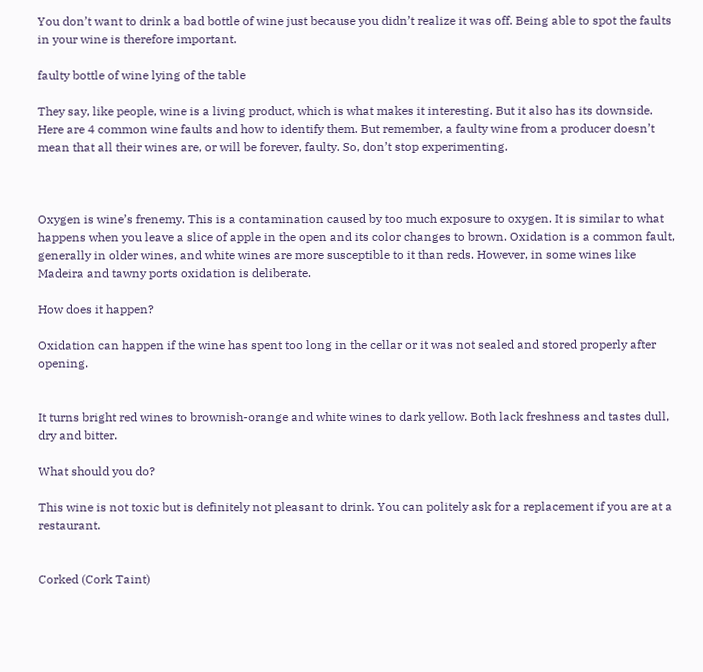You don’t want to drink a bad bottle of wine just because you didn’t realize it was off. Being able to spot the faults in your wine is therefore important.

faulty bottle of wine lying of the table

They say, like people, wine is a living product, which is what makes it interesting. But it also has its downside. Here are 4 common wine faults and how to identify them. But remember, a faulty wine from a producer doesn’t mean that all their wines are, or will be forever, faulty. So, don’t stop experimenting.



Oxygen is wine’s frenemy. This is a contamination caused by too much exposure to oxygen. It is similar to what happens when you leave a slice of apple in the open and its color changes to brown. Oxidation is a common fault, generally in older wines, and white wines are more susceptible to it than reds. However, in some wines like Madeira and tawny ports oxidation is deliberate.

How does it happen?

Oxidation can happen if the wine has spent too long in the cellar or it was not sealed and stored properly after opening.


It turns bright red wines to brownish-orange and white wines to dark yellow. Both lack freshness and tastes dull, dry and bitter.

What should you do?

This wine is not toxic but is definitely not pleasant to drink. You can politely ask for a replacement if you are at a restaurant.


Corked (Cork Taint)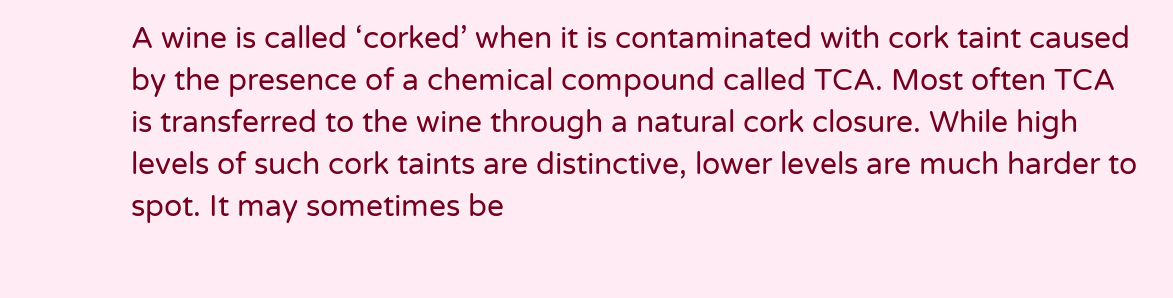A wine is called ‘corked’ when it is contaminated with cork taint caused by the presence of a chemical compound called TCA. Most often TCA is transferred to the wine through a natural cork closure. While high levels of such cork taints are distinctive, lower levels are much harder to spot. It may sometimes be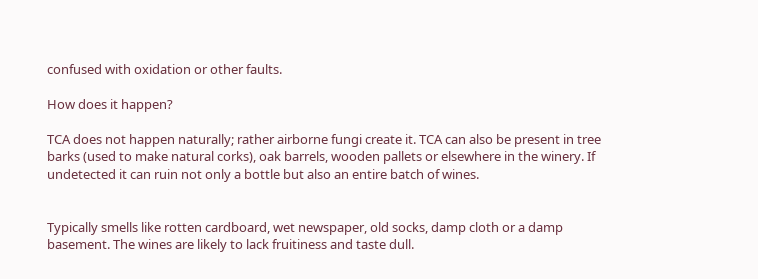confused with oxidation or other faults.

How does it happen?

TCA does not happen naturally; rather airborne fungi create it. TCA can also be present in tree barks (used to make natural corks), oak barrels, wooden pallets or elsewhere in the winery. If undetected it can ruin not only a bottle but also an entire batch of wines.


Typically smells like rotten cardboard, wet newspaper, old socks, damp cloth or a damp basement. The wines are likely to lack fruitiness and taste dull.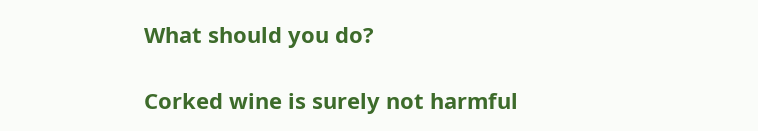What should you do?

Corked wine is surely not harmful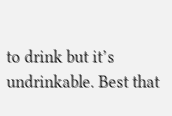to drink but it’s undrinkable. Best that